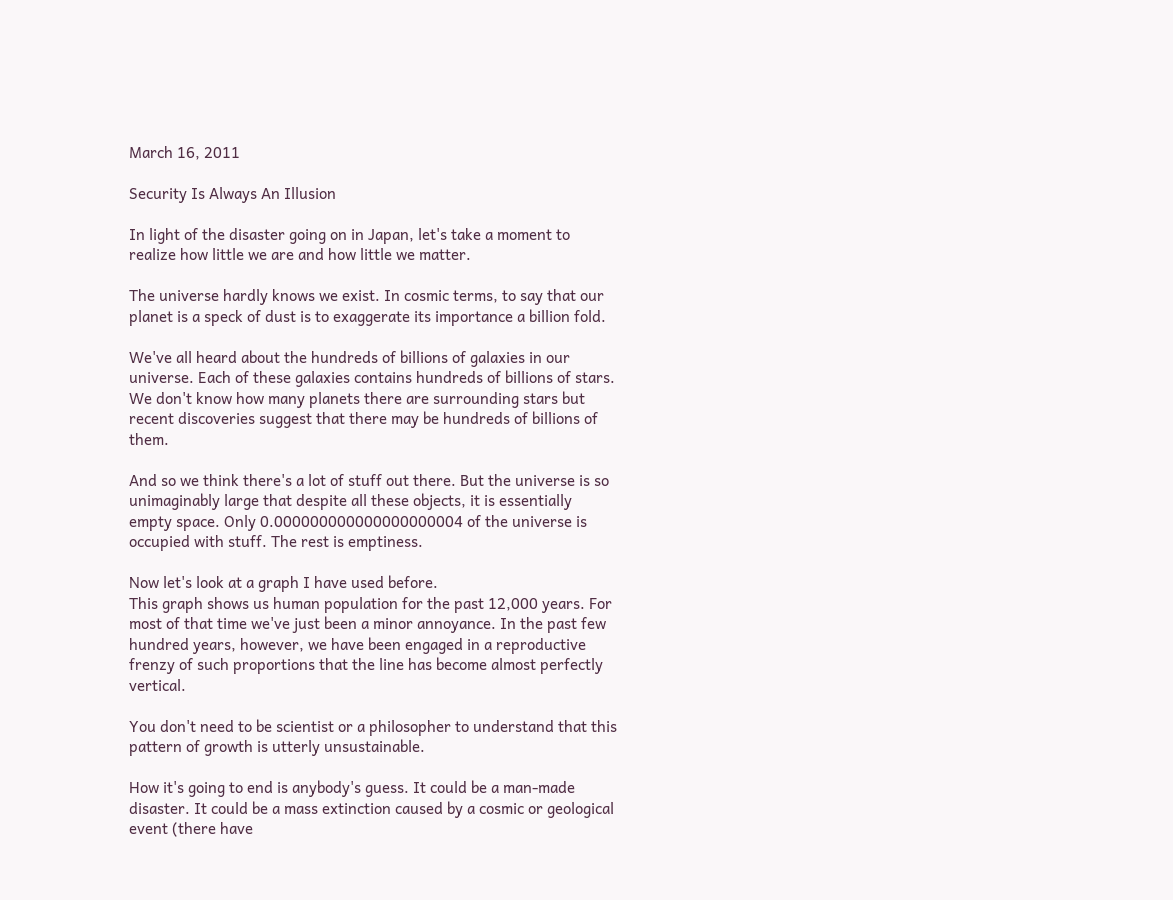March 16, 2011

Security Is Always An Illusion

In light of the disaster going on in Japan, let's take a moment to realize how little we are and how little we matter.

The universe hardly knows we exist. In cosmic terms, to say that our planet is a speck of dust is to exaggerate its importance a billion fold.

We've all heard about the hundreds of billions of galaxies in our universe. Each of these galaxies contains hundreds of billions of stars.  We don't know how many planets there are surrounding stars but recent discoveries suggest that there may be hundreds of billions of them.

And so we think there's a lot of stuff out there. But the universe is so unimaginably large that despite all these objects, it is essentially empty space. Only 0.000000000000000000004 of the universe is occupied with stuff. The rest is emptiness.

Now let's look at a graph I have used before.
This graph shows us human population for the past 12,000 years. For most of that time we've just been a minor annoyance. In the past few hundred years, however, we have been engaged in a reproductive frenzy of such proportions that the line has become almost perfectly vertical.

You don't need to be scientist or a philosopher to understand that this pattern of growth is utterly unsustainable.

How it's going to end is anybody's guess. It could be a man-made disaster. It could be a mass extinction caused by a cosmic or geological event (there have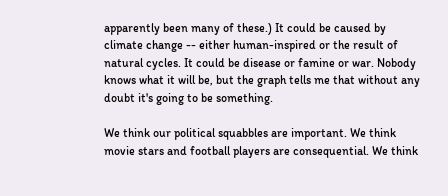apparently been many of these.) It could be caused by climate change -- either human-inspired or the result of natural cycles. It could be disease or famine or war. Nobody knows what it will be, but the graph tells me that without any doubt it's going to be something.

We think our political squabbles are important. We think movie stars and football players are consequential. We think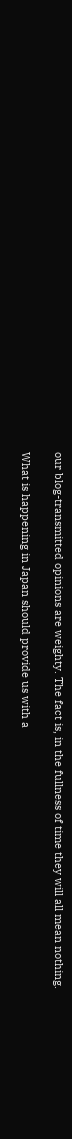our blog-transmitted opinions are weighty. The fact is, in the fullness of time they will all mean nothing.

What is happening in Japan should provide us with a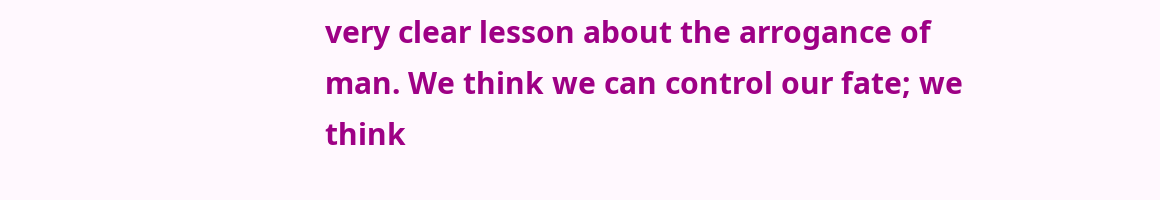very clear lesson about the arrogance of man. We think we can control our fate; we think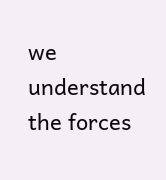we understand the forces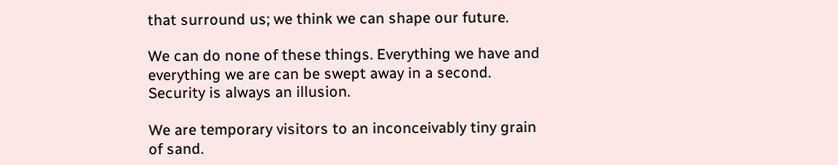that surround us; we think we can shape our future.

We can do none of these things. Everything we have and everything we are can be swept away in a second. Security is always an illusion.

We are temporary visitors to an inconceivably tiny grain of sand.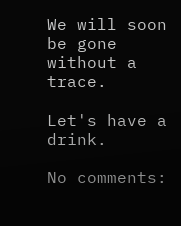We will soon be gone without a trace.

Let's have a drink.

No comments: